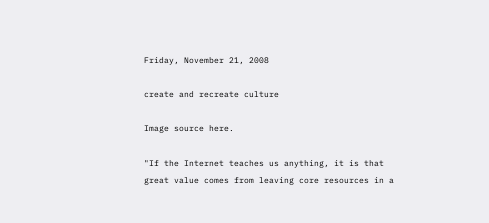Friday, November 21, 2008

create and recreate culture

Image source here.

"If the Internet teaches us anything, it is that great value comes from leaving core resources in a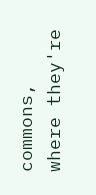commons, where they're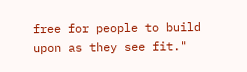free for people to build upon as they see fit."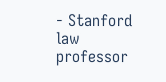- Stanford law professor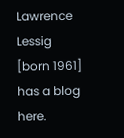Lawrence Lessig [born 1961] has a blog here.